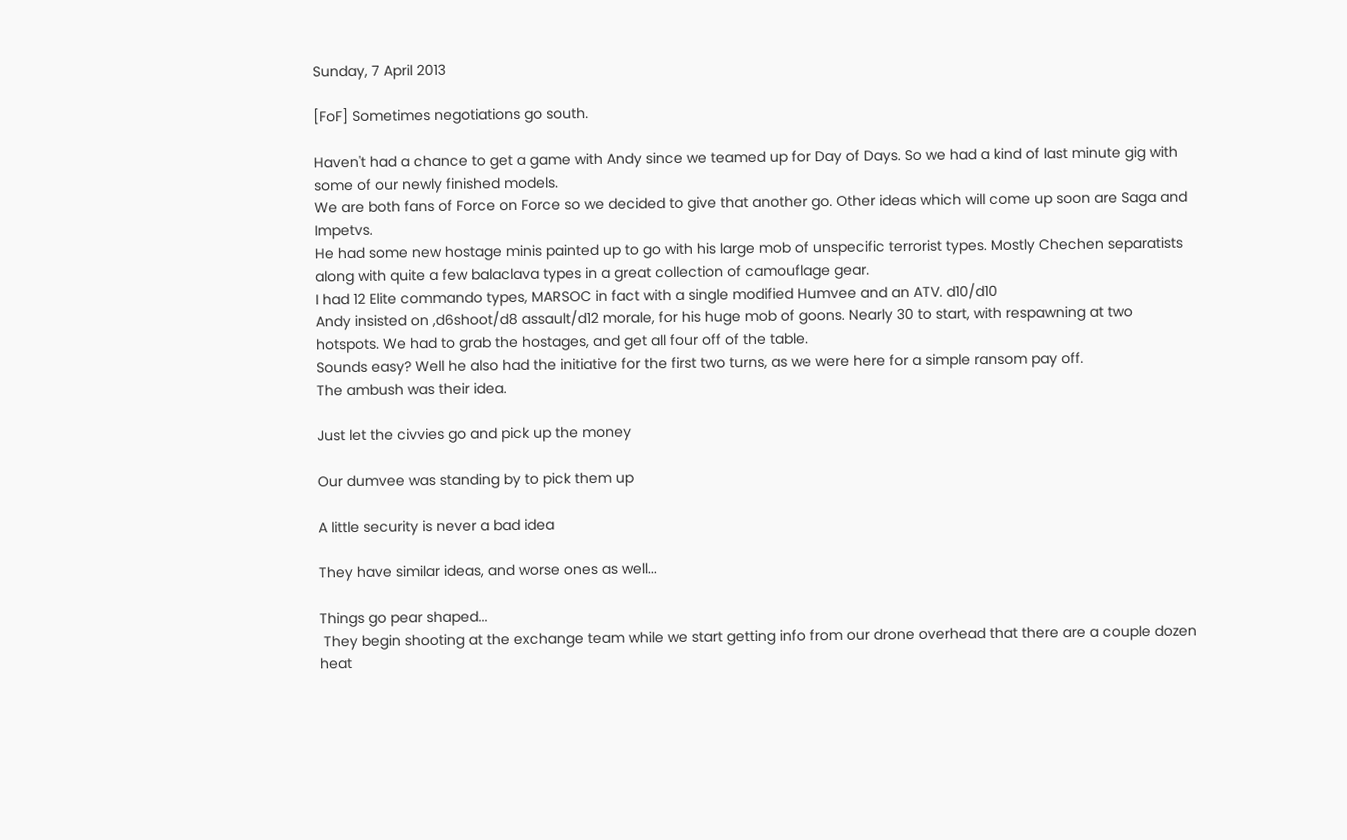Sunday, 7 April 2013

[FoF] Sometimes negotiations go south.

Haven't had a chance to get a game with Andy since we teamed up for Day of Days. So we had a kind of last minute gig with some of our newly finished models.
We are both fans of Force on Force so we decided to give that another go. Other ideas which will come up soon are Saga and Impetvs.
He had some new hostage minis painted up to go with his large mob of unspecific terrorist types. Mostly Chechen separatists along with quite a few balaclava types in a great collection of camouflage gear.
I had 12 Elite commando types, MARSOC in fact with a single modified Humvee and an ATV. d10/d10
Andy insisted on ,d6shoot/d8 assault/d12 morale, for his huge mob of goons. Nearly 30 to start, with respawning at two hotspots. We had to grab the hostages, and get all four off of the table.
Sounds easy? Well he also had the initiative for the first two turns, as we were here for a simple ransom pay off.
The ambush was their idea.

Just let the civvies go and pick up the money

Our dumvee was standing by to pick them up

A little security is never a bad idea

They have similar ideas, and worse ones as well...

Things go pear shaped...
 They begin shooting at the exchange team while we start getting info from our drone overhead that there are a couple dozen heat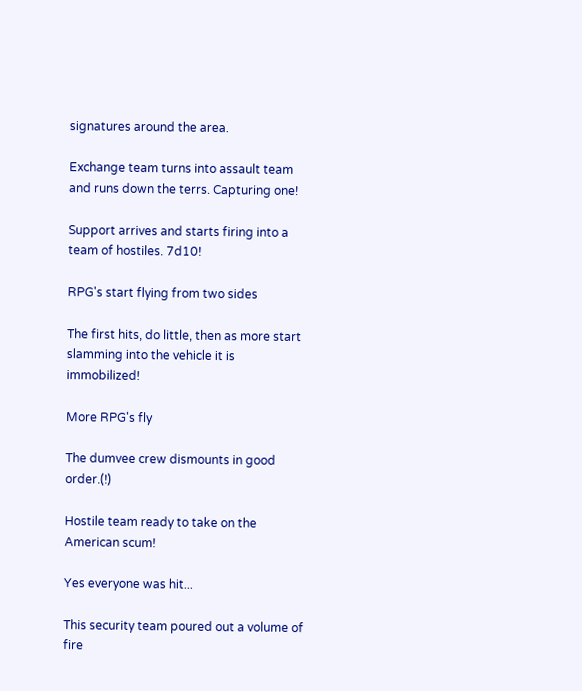signatures around the area.

Exchange team turns into assault team and runs down the terrs. Capturing one!

Support arrives and starts firing into a team of hostiles. 7d10!

RPG's start flying from two sides

The first hits, do little, then as more start slamming into the vehicle it is immobilized!

More RPG's fly

The dumvee crew dismounts in good order.(!)

Hostile team ready to take on the American scum!

Yes everyone was hit...

This security team poured out a volume of fire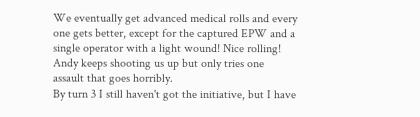We eventually get advanced medical rolls and every one gets better, except for the captured EPW and a single operator with a light wound! Nice rolling!
Andy keeps shooting us up but only tries one assault that goes horribly.
By turn 3 I still haven't got the initiative, but I have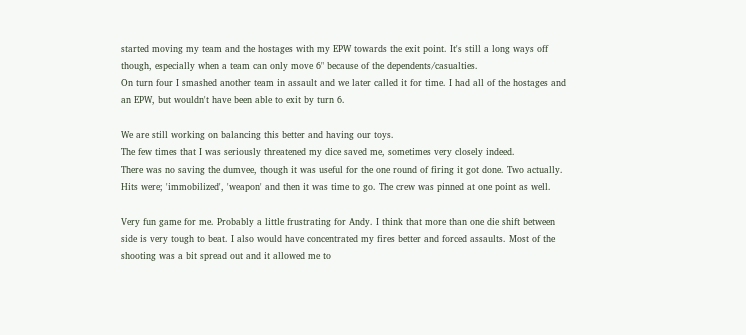started moving my team and the hostages with my EPW towards the exit point. It's still a long ways off though, especially when a team can only move 6" because of the dependents/casualties.
On turn four I smashed another team in assault and we later called it for time. I had all of the hostages and an EPW, but wouldn't have been able to exit by turn 6.

We are still working on balancing this better and having our toys.
The few times that I was seriously threatened my dice saved me, sometimes very closely indeed.
There was no saving the dumvee, though it was useful for the one round of firing it got done. Two actually. Hits were; 'immobilized', 'weapon' and then it was time to go. The crew was pinned at one point as well.

Very fun game for me. Probably a little frustrating for Andy. I think that more than one die shift between side is very tough to beat. I also would have concentrated my fires better and forced assaults. Most of the shooting was a bit spread out and it allowed me to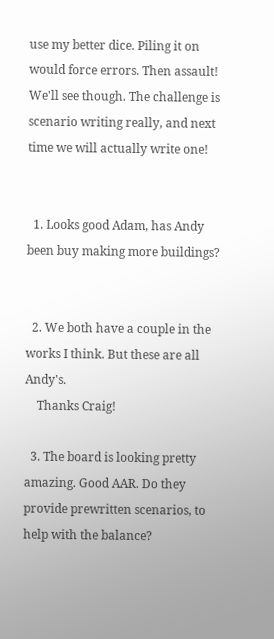use my better dice. Piling it on would force errors. Then assault!
We'll see though. The challenge is scenario writing really, and next time we will actually write one!


  1. Looks good Adam, has Andy been buy making more buildings?


  2. We both have a couple in the works I think. But these are all Andy's.
    Thanks Craig!

  3. The board is looking pretty amazing. Good AAR. Do they provide prewritten scenarios, to help with the balance?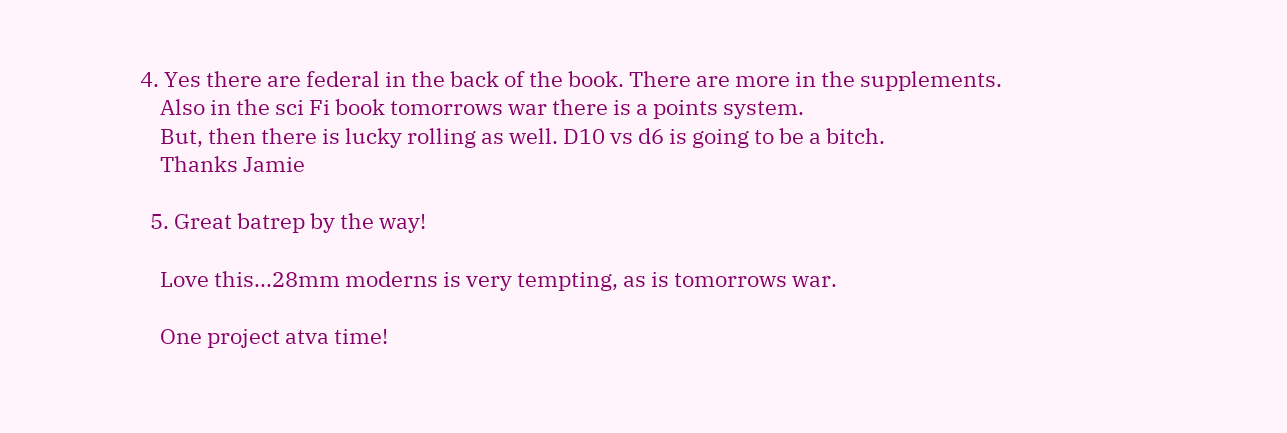4. Yes there are federal in the back of the book. There are more in the supplements.
    Also in the sci Fi book tomorrows war there is a points system.
    But, then there is lucky rolling as well. D10 vs d6 is going to be a bitch.
    Thanks Jamie

  5. Great batrep by the way!

    Love this...28mm moderns is very tempting, as is tomorrows war.

    One project atva time!